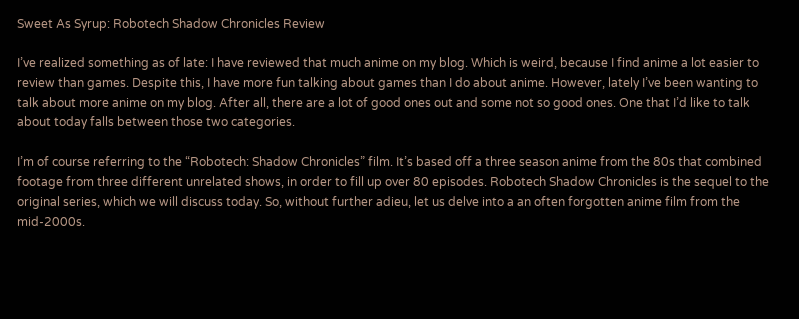Sweet As Syrup: Robotech Shadow Chronicles Review

I’ve realized something as of late: I have reviewed that much anime on my blog. Which is weird, because I find anime a lot easier to review than games. Despite this, I have more fun talking about games than I do about anime. However, lately I’ve been wanting to talk about more anime on my blog. After all, there are a lot of good ones out and some not so good ones. One that I’d like to talk about today falls between those two categories.

I’m of course referring to the “Robotech: Shadow Chronicles” film. It’s based off a three season anime from the 80s that combined footage from three different unrelated shows, in order to fill up over 80 episodes. Robotech Shadow Chronicles is the sequel to the original series, which we will discuss today. So, without further adieu, let us delve into a an often forgotten anime film from the mid-2000s.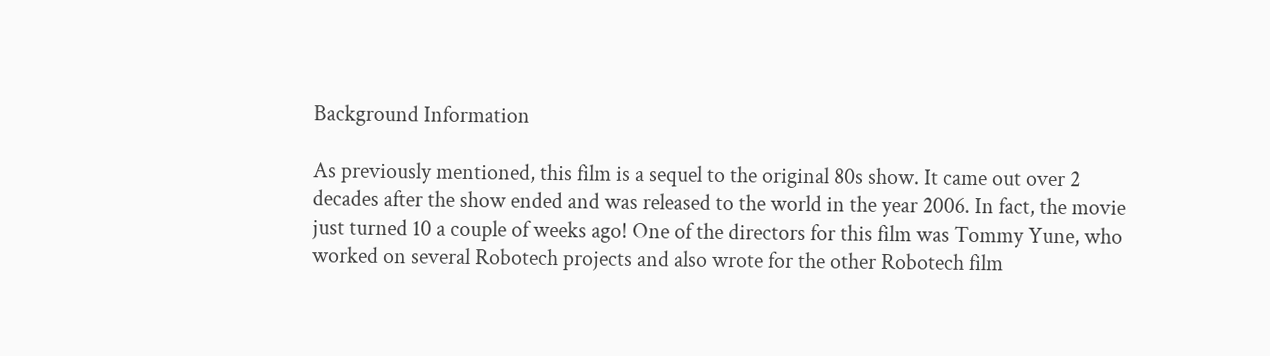Background Information

As previously mentioned, this film is a sequel to the original 80s show. It came out over 2 decades after the show ended and was released to the world in the year 2006. In fact, the movie just turned 10 a couple of weeks ago! One of the directors for this film was Tommy Yune, who worked on several Robotech projects and also wrote for the other Robotech film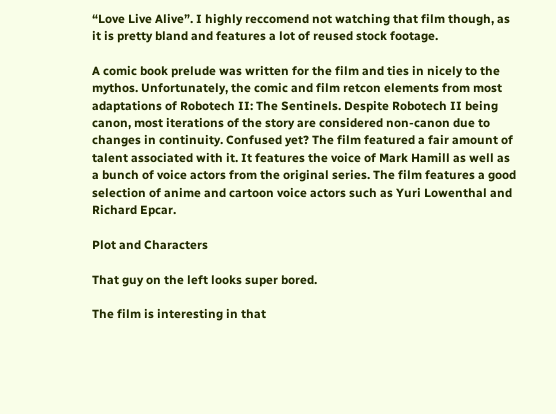“Love Live Alive”. I highly reccomend not watching that film though, as it is pretty bland and features a lot of reused stock footage.

A comic book prelude was written for the film and ties in nicely to the mythos. Unfortunately, the comic and film retcon elements from most adaptations of Robotech II: The Sentinels. Despite Robotech II being canon, most iterations of the story are considered non-canon due to changes in continuity. Confused yet? The film featured a fair amount of talent associated with it. It features the voice of Mark Hamill as well as a bunch of voice actors from the original series. The film features a good selection of anime and cartoon voice actors such as Yuri Lowenthal and Richard Epcar.

Plot and Characters

That guy on the left looks super bored.

The film is interesting in that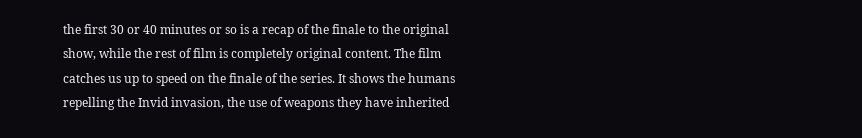the first 30 or 40 minutes or so is a recap of the finale to the original show, while the rest of film is completely original content. The film catches us up to speed on the finale of the series. It shows the humans repelling the Invid invasion, the use of weapons they have inherited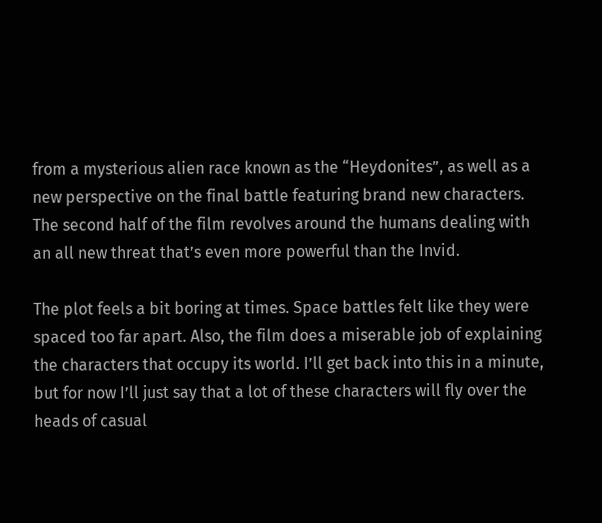from a mysterious alien race known as the “Heydonites”, as well as a new perspective on the final battle featuring brand new characters. The second half of the film revolves around the humans dealing with an all new threat that’s even more powerful than the Invid.

The plot feels a bit boring at times. Space battles felt like they were spaced too far apart. Also, the film does a miserable job of explaining the characters that occupy its world. I’ll get back into this in a minute, but for now I’ll just say that a lot of these characters will fly over the heads of casual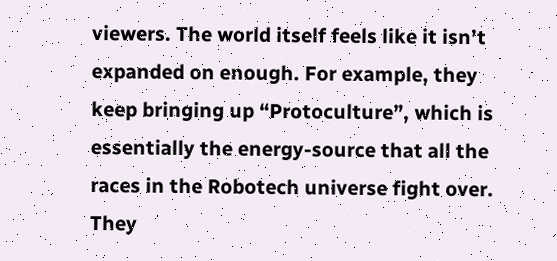viewers. The world itself feels like it isn’t expanded on enough. For example, they keep bringing up “Protoculture”, which is essentially the energy-source that all the races in the Robotech universe fight over. They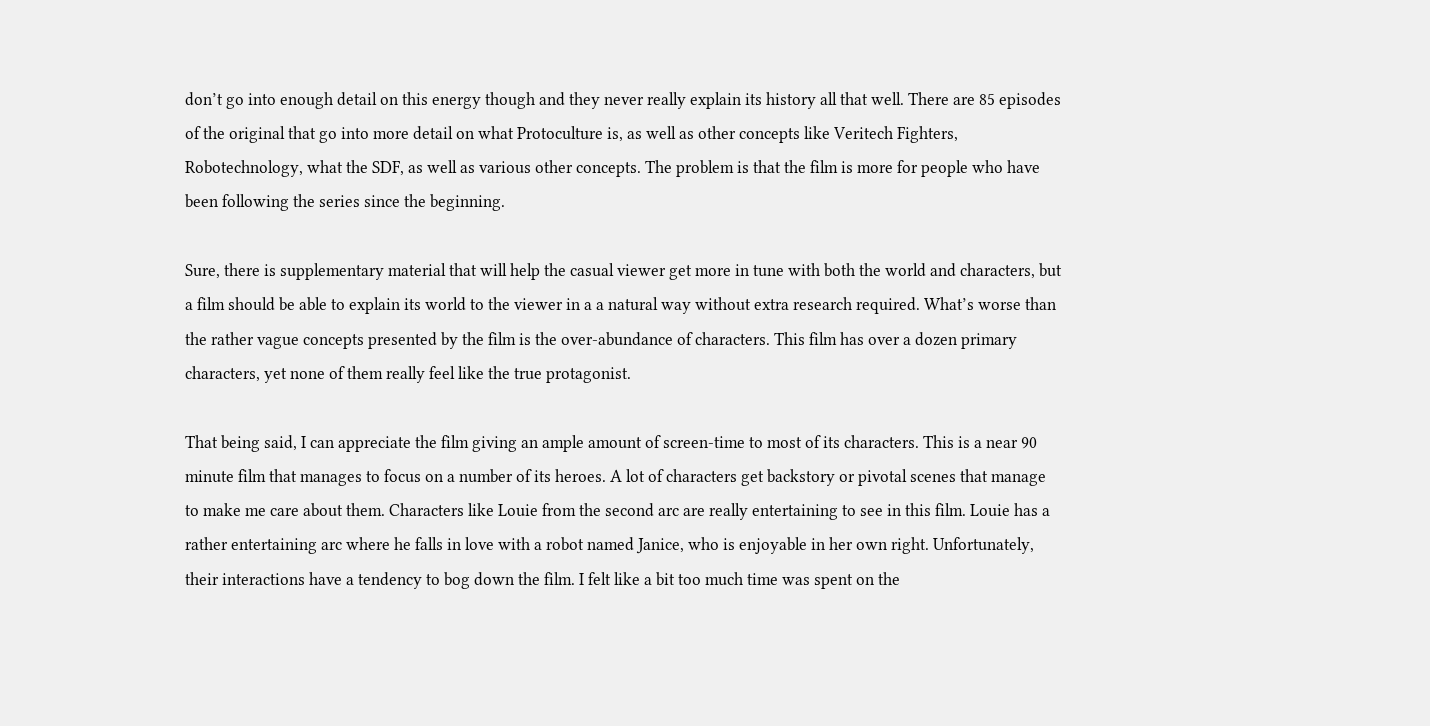don’t go into enough detail on this energy though and they never really explain its history all that well. There are 85 episodes of the original that go into more detail on what Protoculture is, as well as other concepts like Veritech Fighters, Robotechnology, what the SDF, as well as various other concepts. The problem is that the film is more for people who have been following the series since the beginning.

Sure, there is supplementary material that will help the casual viewer get more in tune with both the world and characters, but a film should be able to explain its world to the viewer in a a natural way without extra research required. What’s worse than the rather vague concepts presented by the film is the over-abundance of characters. This film has over a dozen primary characters, yet none of them really feel like the true protagonist.

That being said, I can appreciate the film giving an ample amount of screen-time to most of its characters. This is a near 90 minute film that manages to focus on a number of its heroes. A lot of characters get backstory or pivotal scenes that manage to make me care about them. Characters like Louie from the second arc are really entertaining to see in this film. Louie has a rather entertaining arc where he falls in love with a robot named Janice, who is enjoyable in her own right. Unfortunately, their interactions have a tendency to bog down the film. I felt like a bit too much time was spent on the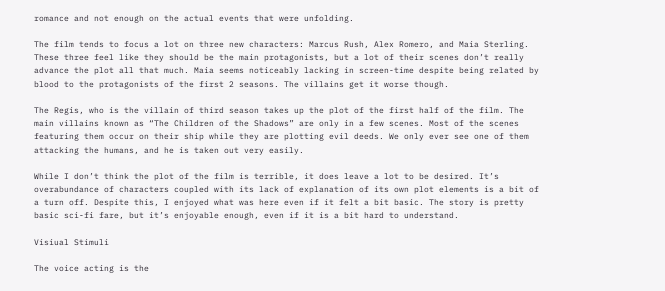romance and not enough on the actual events that were unfolding.

The film tends to focus a lot on three new characters: Marcus Rush, Alex Romero, and Maia Sterling. These three feel like they should be the main protagonists, but a lot of their scenes don’t really advance the plot all that much. Maia seems noticeably lacking in screen-time despite being related by blood to the protagonists of the first 2 seasons. The villains get it worse though.

The Regis, who is the villain of third season takes up the plot of the first half of the film. The main villains known as “The Children of the Shadows” are only in a few scenes. Most of the scenes featuring them occur on their ship while they are plotting evil deeds. We only ever see one of them attacking the humans, and he is taken out very easily.

While I don’t think the plot of the film is terrible, it does leave a lot to be desired. It’s overabundance of characters coupled with its lack of explanation of its own plot elements is a bit of a turn off. Despite this, I enjoyed what was here even if it felt a bit basic. The story is pretty basic sci-fi fare, but it’s enjoyable enough, even if it is a bit hard to understand.

Visiual Stimuli

The voice acting is the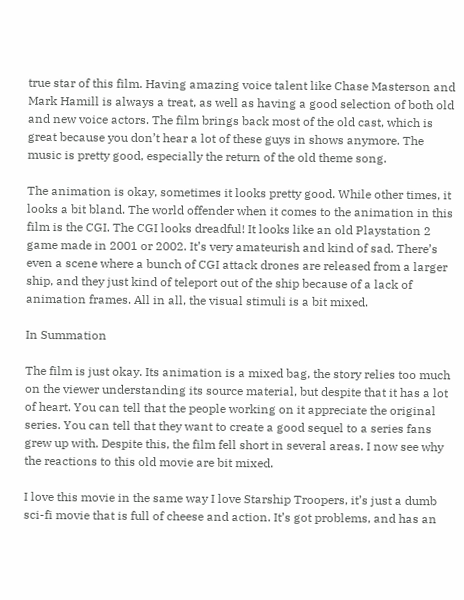true star of this film. Having amazing voice talent like Chase Masterson and Mark Hamill is always a treat, as well as having a good selection of both old and new voice actors. The film brings back most of the old cast, which is great because you don’t hear a lot of these guys in shows anymore. The music is pretty good, especially the return of the old theme song.

The animation is okay, sometimes it looks pretty good. While other times, it looks a bit bland. The world offender when it comes to the animation in this film is the CGI. The CGI looks dreadful! It looks like an old Playstation 2 game made in 2001 or 2002. It’s very amateurish and kind of sad. There’s even a scene where a bunch of CGI attack drones are released from a larger ship, and they just kind of teleport out of the ship because of a lack of animation frames. All in all, the visual stimuli is a bit mixed.

In Summation

The film is just okay. Its animation is a mixed bag, the story relies too much on the viewer understanding its source material, but despite that it has a lot of heart. You can tell that the people working on it appreciate the original series. You can tell that they want to create a good sequel to a series fans grew up with. Despite this, the film fell short in several areas. I now see why the reactions to this old movie are bit mixed.

I love this movie in the same way I love Starship Troopers, it’s just a dumb sci-fi movie that is full of cheese and action. It’s got problems, and has an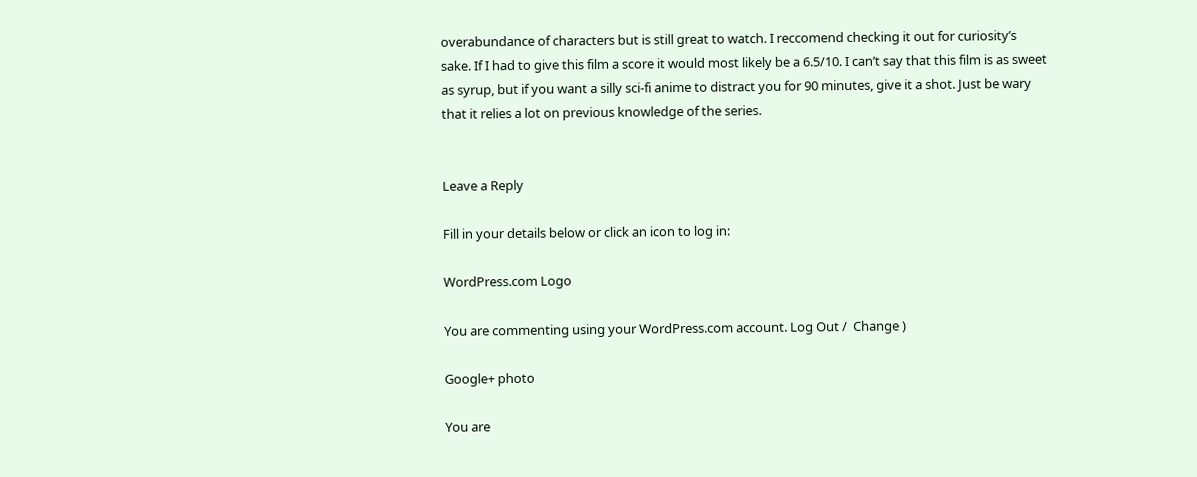overabundance of characters but is still great to watch. I reccomend checking it out for curiosity’s sake. If I had to give this film a score it would most likely be a 6.5/10. I can’t say that this film is as sweet as syrup, but if you want a silly sci-fi anime to distract you for 90 minutes, give it a shot. Just be wary that it relies a lot on previous knowledge of the series.


Leave a Reply

Fill in your details below or click an icon to log in:

WordPress.com Logo

You are commenting using your WordPress.com account. Log Out /  Change )

Google+ photo

You are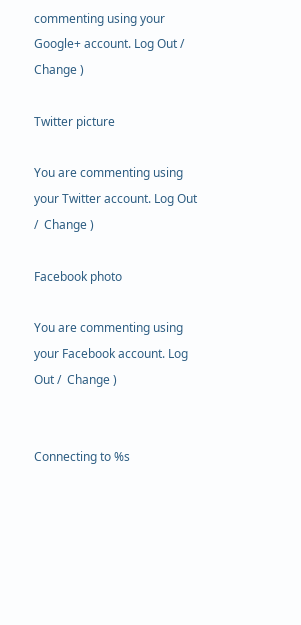commenting using your Google+ account. Log Out /  Change )

Twitter picture

You are commenting using your Twitter account. Log Out /  Change )

Facebook photo

You are commenting using your Facebook account. Log Out /  Change )


Connecting to %s